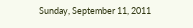Sunday, September 11, 2011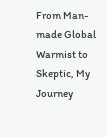From Man-made Global Warmist to Skeptic, My Journey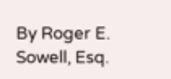By Roger E. Sowell, Esq.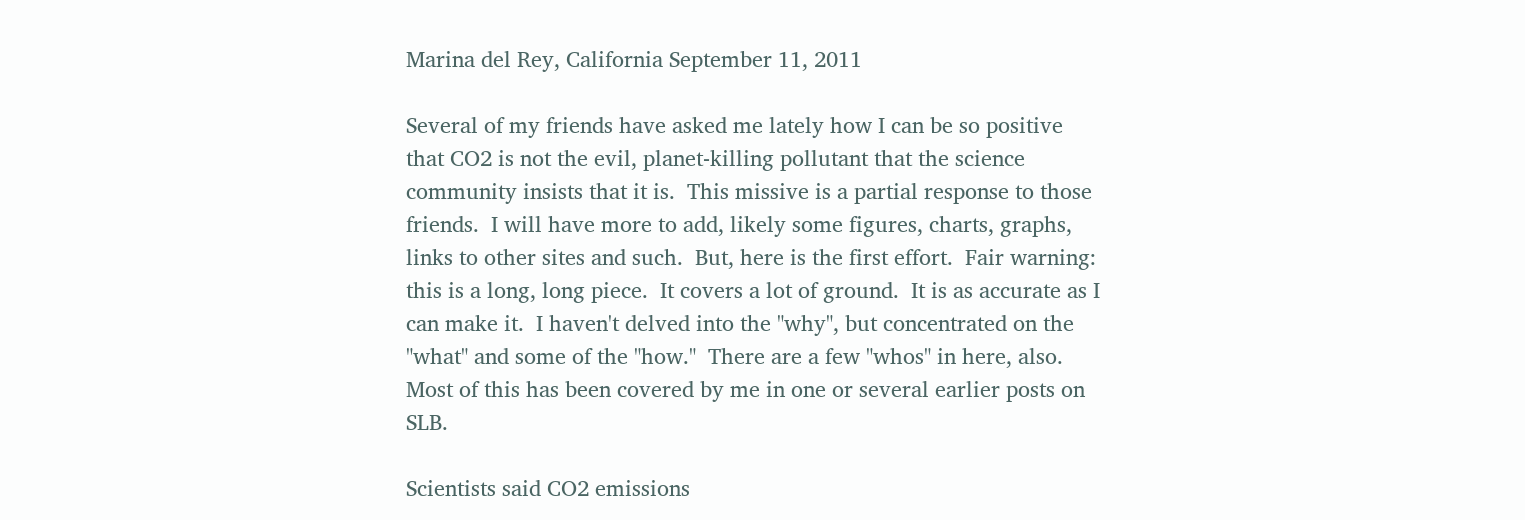Marina del Rey, California September 11, 2011

Several of my friends have asked me lately how I can be so positive that CO2 is not the evil, planet-killing pollutant that the science community insists that it is.  This missive is a partial response to those friends.  I will have more to add, likely some figures, charts, graphs, links to other sites and such.  But, here is the first effort.  Fair warning:  this is a long, long piece.  It covers a lot of ground.  It is as accurate as I can make it.  I haven't delved into the "why", but concentrated on the "what" and some of the "how."  There are a few "whos" in here, also.   Most of this has been covered by me in one or several earlier posts on SLB.

Scientists said CO2 emissions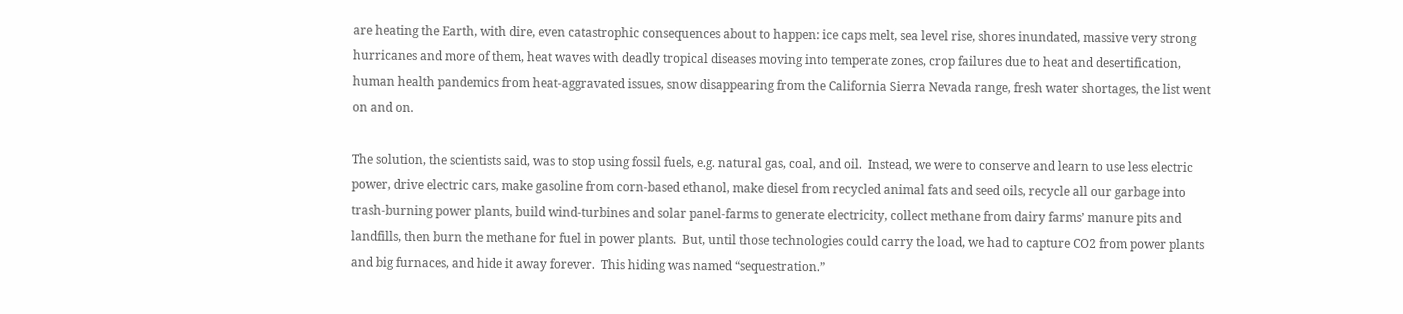are heating the Earth, with dire, even catastrophic consequences about to happen: ice caps melt, sea level rise, shores inundated, massive very strong hurricanes and more of them, heat waves with deadly tropical diseases moving into temperate zones, crop failures due to heat and desertification, human health pandemics from heat-aggravated issues, snow disappearing from the California Sierra Nevada range, fresh water shortages, the list went on and on.

The solution, the scientists said, was to stop using fossil fuels, e.g. natural gas, coal, and oil.  Instead, we were to conserve and learn to use less electric power, drive electric cars, make gasoline from corn-based ethanol, make diesel from recycled animal fats and seed oils, recycle all our garbage into trash-burning power plants, build wind-turbines and solar panel-farms to generate electricity, collect methane from dairy farms’ manure pits and landfills, then burn the methane for fuel in power plants.  But, until those technologies could carry the load, we had to capture CO2 from power plants and big furnaces, and hide it away forever.  This hiding was named “sequestration.”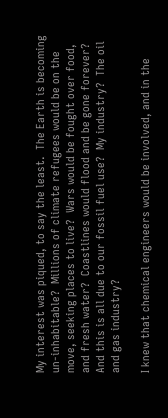My interest was piqued, to say the least.  The Earth is becoming un-inhabitable?  Millions of climate refugees would be on the move, seeking places to live?  Wars would be fought over food, and fresh water?  Coastlines would flood and be gone forever?  And this is all due to our fossil fuel use?  My industry?  The oil and gas industry?

I knew that chemical engineers would be involved, and in the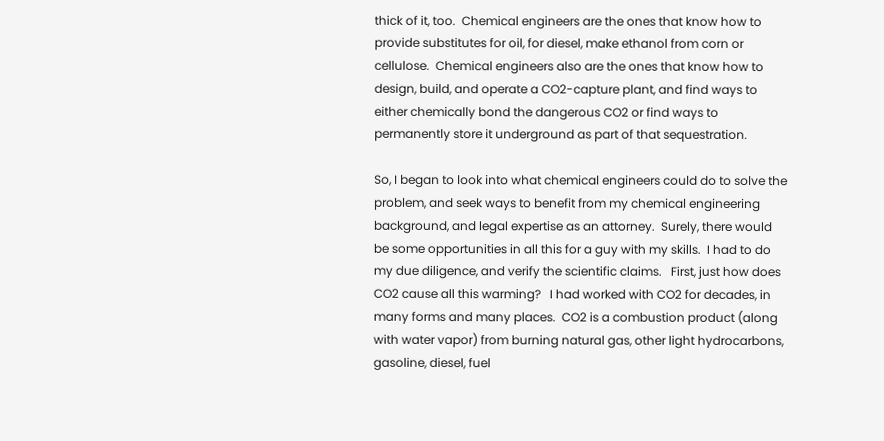thick of it, too.  Chemical engineers are the ones that know how to provide substitutes for oil, for diesel, make ethanol from corn or cellulose.  Chemical engineers also are the ones that know how to design, build, and operate a CO2-capture plant, and find ways to either chemically bond the dangerous CO2 or find ways to permanently store it underground as part of that sequestration.

So, I began to look into what chemical engineers could do to solve the problem, and seek ways to benefit from my chemical engineering background, and legal expertise as an attorney.  Surely, there would be some opportunities in all this for a guy with my skills.  I had to do my due diligence, and verify the scientific claims.   First, just how does CO2 cause all this warming?   I had worked with CO2 for decades, in many forms and many places.  CO2 is a combustion product (along with water vapor) from burning natural gas, other light hydrocarbons, gasoline, diesel, fuel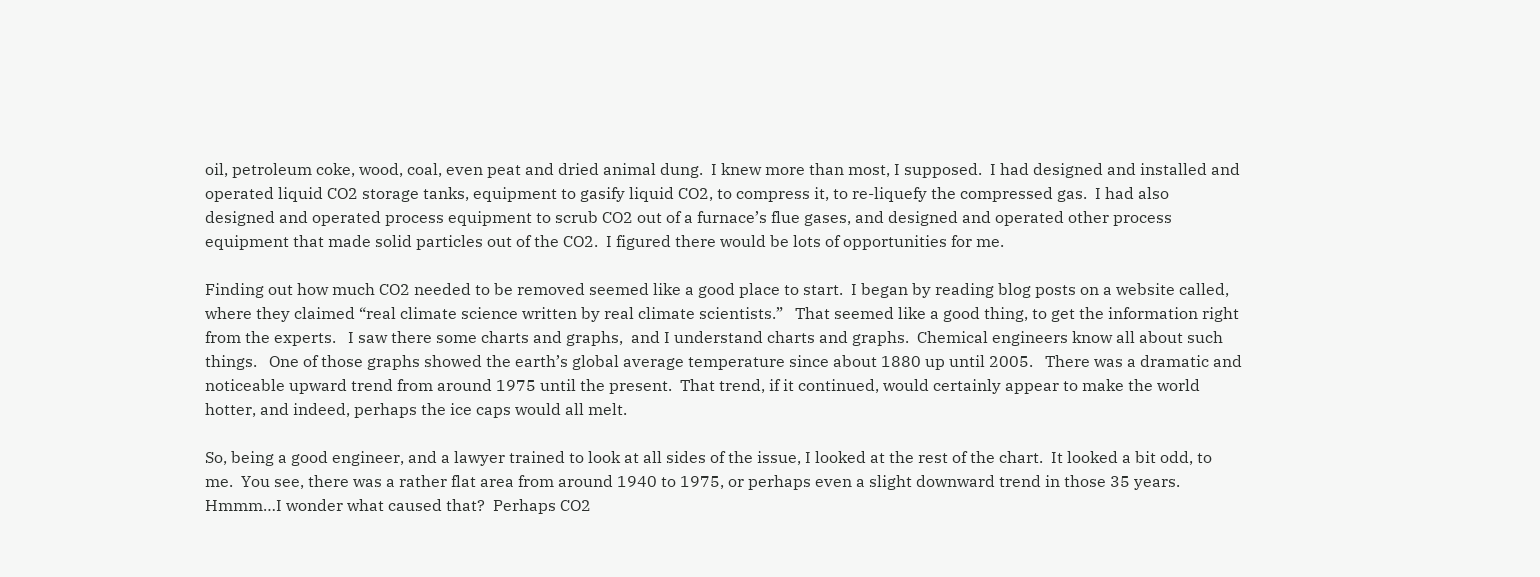oil, petroleum coke, wood, coal, even peat and dried animal dung.  I knew more than most, I supposed.  I had designed and installed and operated liquid CO2 storage tanks, equipment to gasify liquid CO2, to compress it, to re-liquefy the compressed gas.  I had also designed and operated process equipment to scrub CO2 out of a furnace’s flue gases, and designed and operated other process equipment that made solid particles out of the CO2.  I figured there would be lots of opportunities for me.

Finding out how much CO2 needed to be removed seemed like a good place to start.  I began by reading blog posts on a website called, where they claimed “real climate science written by real climate scientists.”   That seemed like a good thing, to get the information right from the experts.   I saw there some charts and graphs,  and I understand charts and graphs.  Chemical engineers know all about such things.   One of those graphs showed the earth’s global average temperature since about 1880 up until 2005.   There was a dramatic and noticeable upward trend from around 1975 until the present.  That trend, if it continued, would certainly appear to make the world hotter, and indeed, perhaps the ice caps would all melt.

So, being a good engineer, and a lawyer trained to look at all sides of the issue, I looked at the rest of the chart.  It looked a bit odd, to me.  You see, there was a rather flat area from around 1940 to 1975, or perhaps even a slight downward trend in those 35 years.  Hmmm…I wonder what caused that?  Perhaps CO2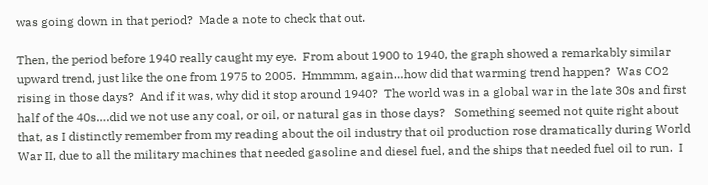was going down in that period?  Made a note to check that out.

Then, the period before 1940 really caught my eye.  From about 1900 to 1940, the graph showed a remarkably similar upward trend, just like the one from 1975 to 2005.  Hmmmm, again…how did that warming trend happen?  Was CO2 rising in those days?  And if it was, why did it stop around 1940?  The world was in a global war in the late 30s and first half of the 40s….did we not use any coal, or oil, or natural gas in those days?   Something seemed not quite right about that, as I distinctly remember from my reading about the oil industry that oil production rose dramatically during World War II, due to all the military machines that needed gasoline and diesel fuel, and the ships that needed fuel oil to run.  I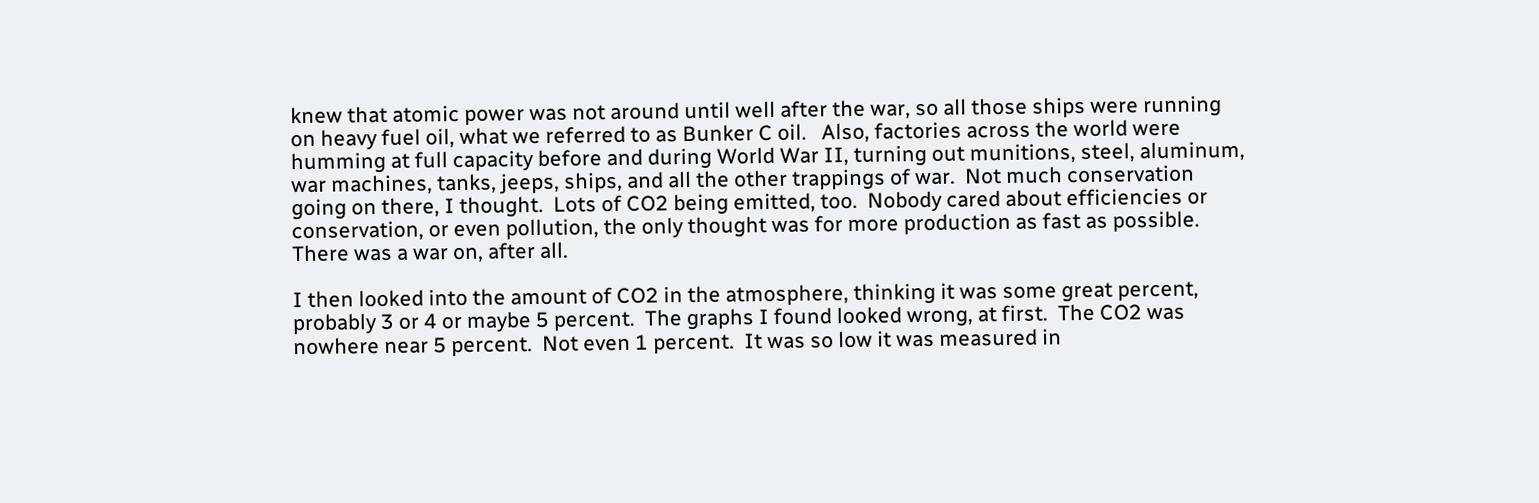knew that atomic power was not around until well after the war, so all those ships were running on heavy fuel oil, what we referred to as Bunker C oil.   Also, factories across the world were humming at full capacity before and during World War II, turning out munitions, steel, aluminum, war machines, tanks, jeeps, ships, and all the other trappings of war.  Not much conservation going on there, I thought.  Lots of CO2 being emitted, too.  Nobody cared about efficiencies or conservation, or even pollution, the only thought was for more production as fast as possible.  There was a war on, after all.

I then looked into the amount of CO2 in the atmosphere, thinking it was some great percent, probably 3 or 4 or maybe 5 percent.  The graphs I found looked wrong, at first.  The CO2 was nowhere near 5 percent.  Not even 1 percent.  It was so low it was measured in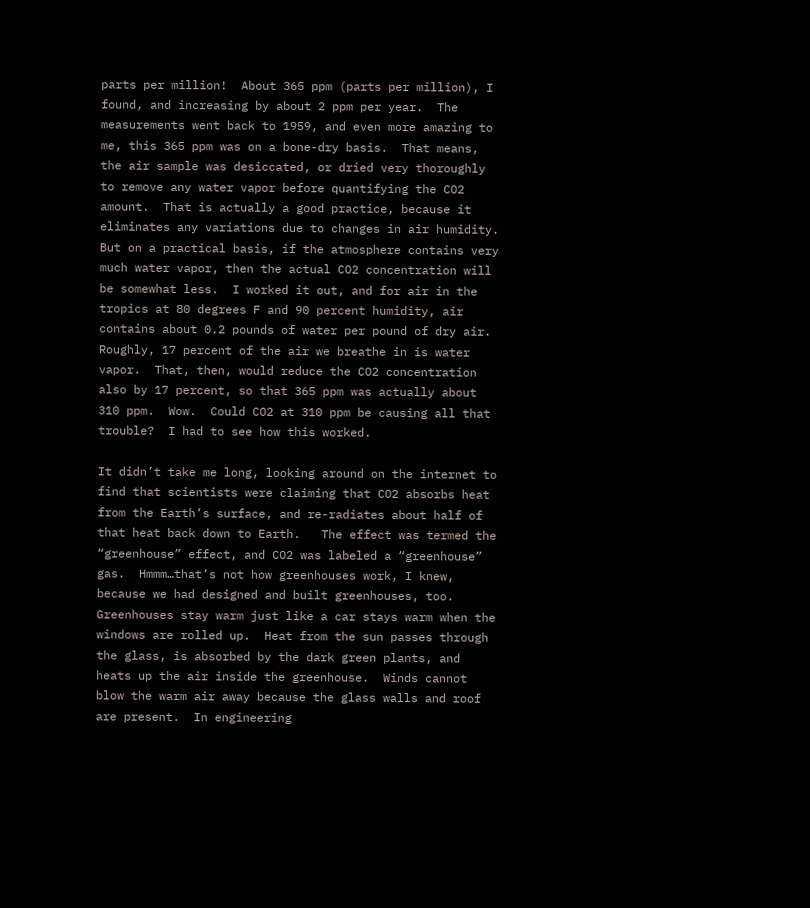parts per million!  About 365 ppm (parts per million), I found, and increasing by about 2 ppm per year.  The measurements went back to 1959, and even more amazing to me, this 365 ppm was on a bone-dry basis.  That means, the air sample was desiccated, or dried very thoroughly to remove any water vapor before quantifying the CO2 amount.  That is actually a good practice, because it eliminates any variations due to changes in air humidity.  But on a practical basis, if the atmosphere contains very much water vapor, then the actual CO2 concentration will be somewhat less.  I worked it out, and for air in the tropics at 80 degrees F and 90 percent humidity, air contains about 0.2 pounds of water per pound of dry air.  Roughly, 17 percent of the air we breathe in is water vapor.  That, then, would reduce the CO2 concentration also by 17 percent, so that 365 ppm was actually about 310 ppm.  Wow.  Could CO2 at 310 ppm be causing all that trouble?  I had to see how this worked.

It didn’t take me long, looking around on the internet to find that scientists were claiming that CO2 absorbs heat from the Earth’s surface, and re-radiates about half of that heat back down to Earth.   The effect was termed the “greenhouse” effect, and CO2 was labeled a “greenhouse” gas.  Hmmm…that’s not how greenhouses work, I knew, because we had designed and built greenhouses, too.  Greenhouses stay warm just like a car stays warm when the windows are rolled up.  Heat from the sun passes through the glass, is absorbed by the dark green plants, and heats up the air inside the greenhouse.  Winds cannot blow the warm air away because the glass walls and roof are present.  In engineering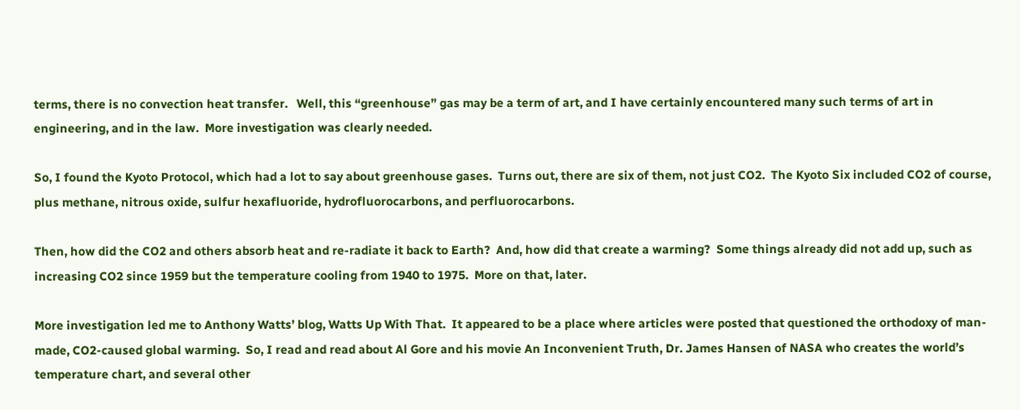terms, there is no convection heat transfer.   Well, this “greenhouse” gas may be a term of art, and I have certainly encountered many such terms of art in engineering, and in the law.  More investigation was clearly needed.

So, I found the Kyoto Protocol, which had a lot to say about greenhouse gases.  Turns out, there are six of them, not just CO2.  The Kyoto Six included CO2 of course, plus methane, nitrous oxide, sulfur hexafluoride, hydrofluorocarbons, and perfluorocarbons.

Then, how did the CO2 and others absorb heat and re-radiate it back to Earth?  And, how did that create a warming?  Some things already did not add up, such as increasing CO2 since 1959 but the temperature cooling from 1940 to 1975.  More on that, later.

More investigation led me to Anthony Watts’ blog, Watts Up With That.  It appeared to be a place where articles were posted that questioned the orthodoxy of man-made, CO2-caused global warming.  So, I read and read about Al Gore and his movie An Inconvenient Truth, Dr. James Hansen of NASA who creates the world’s temperature chart, and several other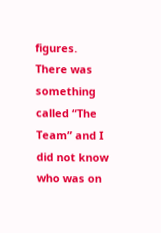figures.  There was something called “The Team” and I did not know who was on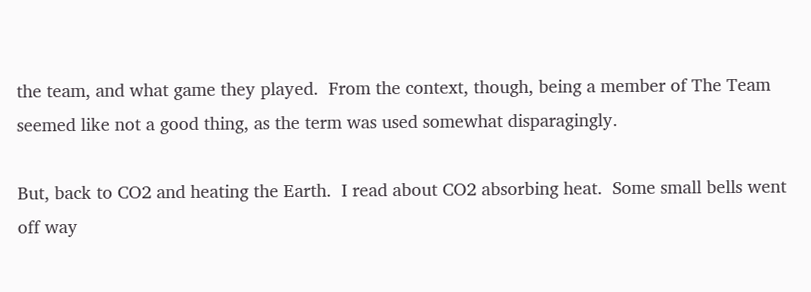the team, and what game they played.  From the context, though, being a member of The Team seemed like not a good thing, as the term was used somewhat disparagingly.

But, back to CO2 and heating the Earth.  I read about CO2 absorbing heat.  Some small bells went off way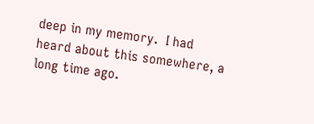deep in my memory.  I had heard about this somewhere, a long time ago.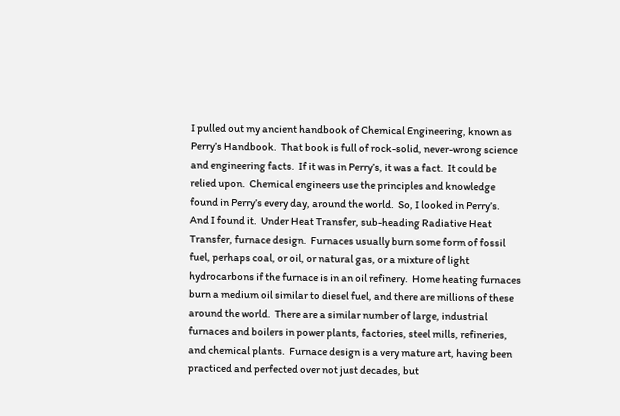I pulled out my ancient handbook of Chemical Engineering, known as Perry’s Handbook.  That book is full of rock-solid, never-wrong science and engineering facts.  If it was in Perry’s, it was a fact.  It could be relied upon.  Chemical engineers use the principles and knowledge found in Perry’s every day, around the world.  So, I looked in Perry’s.  And I found it.  Under Heat Transfer, sub-heading Radiative Heat Transfer, furnace design.  Furnaces usually burn some form of fossil fuel, perhaps coal, or oil, or natural gas, or a mixture of light hydrocarbons if the furnace is in an oil refinery.  Home heating furnaces burn a medium oil similar to diesel fuel, and there are millions of these around the world.  There are a similar number of large, industrial furnaces and boilers in power plants, factories, steel mills, refineries, and chemical plants.  Furnace design is a very mature art, having been practiced and perfected over not just decades, but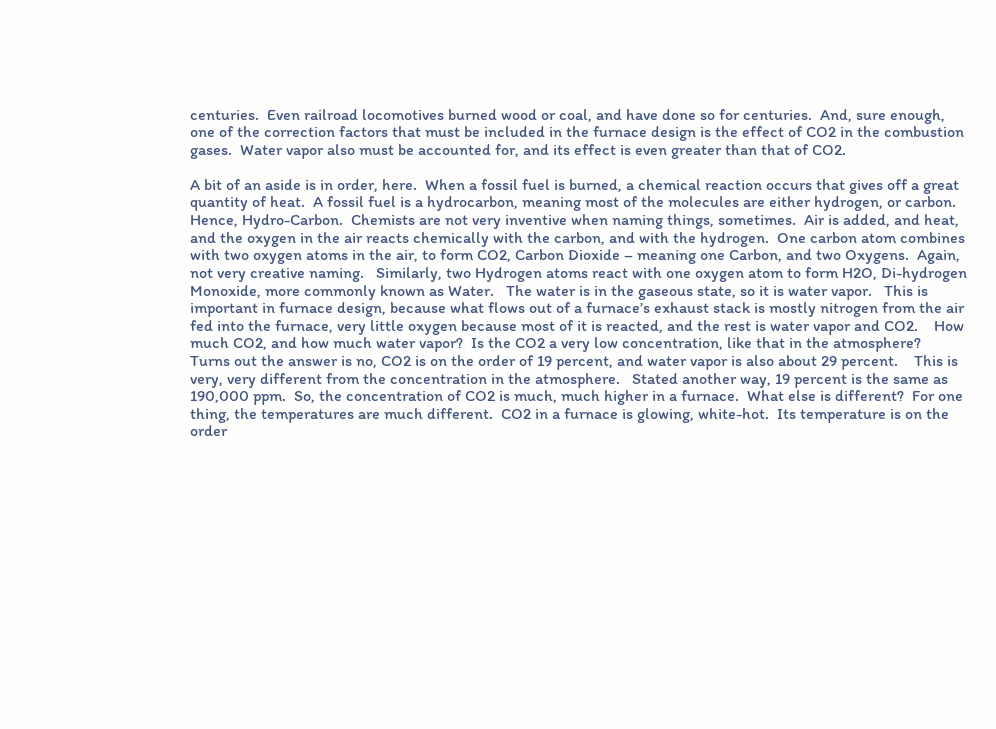centuries.  Even railroad locomotives burned wood or coal, and have done so for centuries.  And, sure enough, one of the correction factors that must be included in the furnace design is the effect of CO2 in the combustion gases.  Water vapor also must be accounted for, and its effect is even greater than that of CO2.

A bit of an aside is in order, here.  When a fossil fuel is burned, a chemical reaction occurs that gives off a great quantity of heat.  A fossil fuel is a hydrocarbon, meaning most of the molecules are either hydrogen, or carbon.  Hence, Hydro-Carbon.  Chemists are not very inventive when naming things, sometimes.  Air is added, and heat, and the oxygen in the air reacts chemically with the carbon, and with the hydrogen.  One carbon atom combines with two oxygen atoms in the air, to form CO2, Carbon Dioxide – meaning one Carbon, and two Oxygens.  Again, not very creative naming.   Similarly, two Hydrogen atoms react with one oxygen atom to form H2O, Di-hydrogen Monoxide, more commonly known as Water.   The water is in the gaseous state, so it is water vapor.   This is important in furnace design, because what flows out of a furnace’s exhaust stack is mostly nitrogen from the air fed into the furnace, very little oxygen because most of it is reacted, and the rest is water vapor and CO2.    How much CO2, and how much water vapor?  Is the CO2 a very low concentration, like that in the atmosphere?  Turns out the answer is no, CO2 is on the order of 19 percent, and water vapor is also about 29 percent.    This is very, very different from the concentration in the atmosphere.   Stated another way, 19 percent is the same as 190,000 ppm.  So, the concentration of CO2 is much, much higher in a furnace.  What else is different?  For one thing, the temperatures are much different.  CO2 in a furnace is glowing, white-hot.  Its temperature is on the order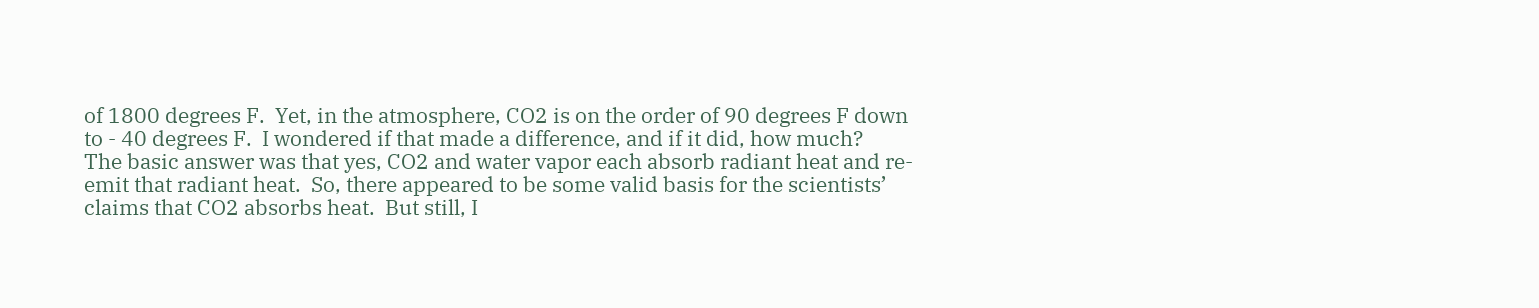of 1800 degrees F.  Yet, in the atmosphere, CO2 is on the order of 90 degrees F down to - 40 degrees F.  I wondered if that made a difference, and if it did, how much?    The basic answer was that yes, CO2 and water vapor each absorb radiant heat and re-emit that radiant heat.  So, there appeared to be some valid basis for the scientists’ claims that CO2 absorbs heat.  But still, I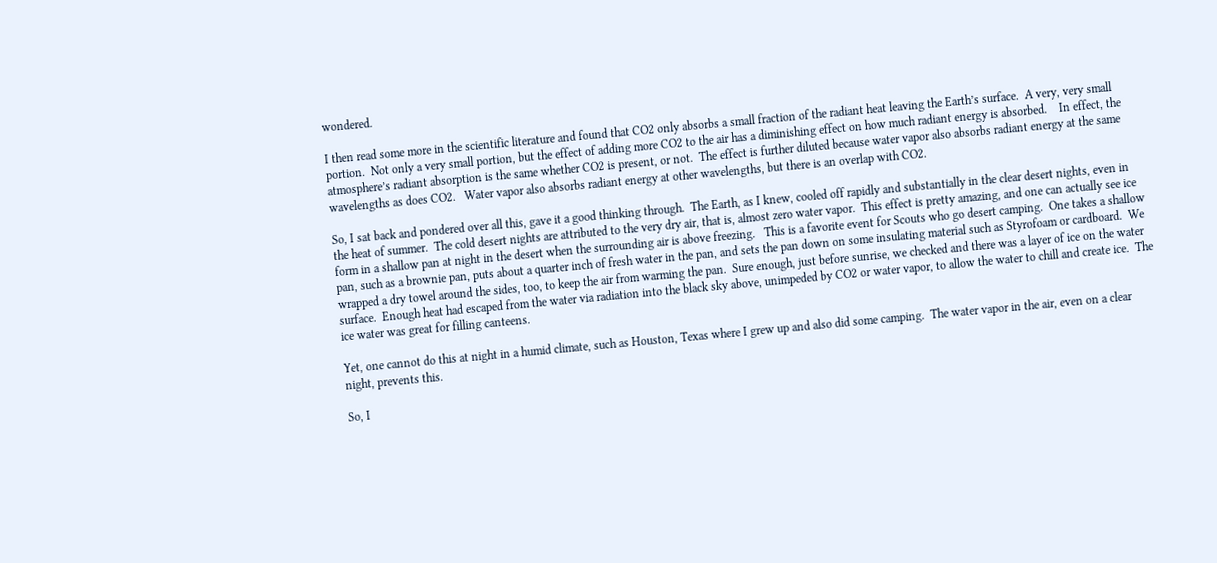wondered.

I then read some more in the scientific literature and found that CO2 only absorbs a small fraction of the radiant heat leaving the Earth’s surface.  A very, very small portion.  Not only a very small portion, but the effect of adding more CO2 to the air has a diminishing effect on how much radiant energy is absorbed.    In effect, the atmosphere’s radiant absorption is the same whether CO2 is present, or not.  The effect is further diluted because water vapor also absorbs radiant energy at the same wavelengths as does CO2.   Water vapor also absorbs radiant energy at other wavelengths, but there is an overlap with CO2.

So, I sat back and pondered over all this, gave it a good thinking through.  The Earth, as I knew, cooled off rapidly and substantially in the clear desert nights, even in the heat of summer.  The cold desert nights are attributed to the very dry air, that is, almost zero water vapor.  This effect is pretty amazing, and one can actually see ice form in a shallow pan at night in the desert when the surrounding air is above freezing.   This is a favorite event for Scouts who go desert camping.  One takes a shallow pan, such as a brownie pan, puts about a quarter inch of fresh water in the pan, and sets the pan down on some insulating material such as Styrofoam or cardboard.  We wrapped a dry towel around the sides, too, to keep the air from warming the pan.  Sure enough, just before sunrise, we checked and there was a layer of ice on the water surface.  Enough heat had escaped from the water via radiation into the black sky above, unimpeded by CO2 or water vapor, to allow the water to chill and create ice.  The ice water was great for filling canteens.

Yet, one cannot do this at night in a humid climate, such as Houston, Texas where I grew up and also did some camping.  The water vapor in the air, even on a clear night, prevents this.

So, I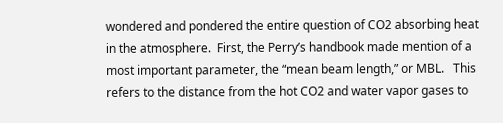wondered and pondered the entire question of CO2 absorbing heat in the atmosphere.  First, the Perry’s handbook made mention of a most important parameter, the “mean beam length,” or MBL.   This refers to the distance from the hot CO2 and water vapor gases to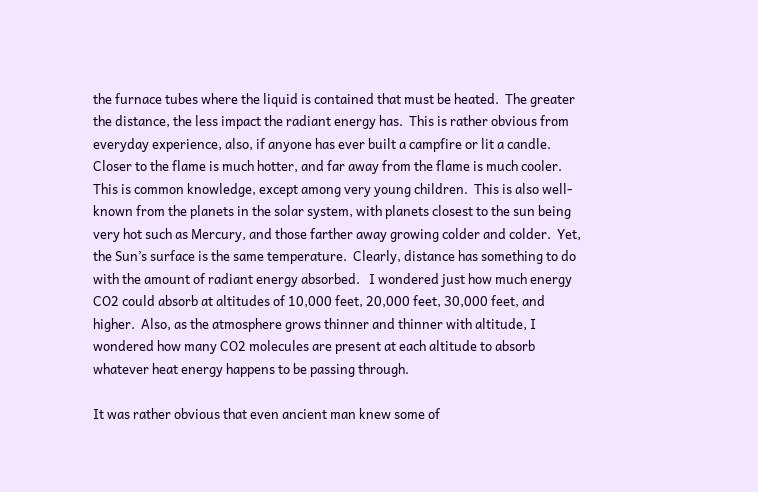the furnace tubes where the liquid is contained that must be heated.  The greater the distance, the less impact the radiant energy has.  This is rather obvious from everyday experience, also, if anyone has ever built a campfire or lit a candle.  Closer to the flame is much hotter, and far away from the flame is much cooler.  This is common knowledge, except among very young children.  This is also well-known from the planets in the solar system, with planets closest to the sun being very hot such as Mercury, and those farther away growing colder and colder.  Yet, the Sun’s surface is the same temperature.  Clearly, distance has something to do with the amount of radiant energy absorbed.   I wondered just how much energy CO2 could absorb at altitudes of 10,000 feet, 20,000 feet, 30,000 feet, and higher.  Also, as the atmosphere grows thinner and thinner with altitude, I wondered how many CO2 molecules are present at each altitude to absorb whatever heat energy happens to be passing through.

It was rather obvious that even ancient man knew some of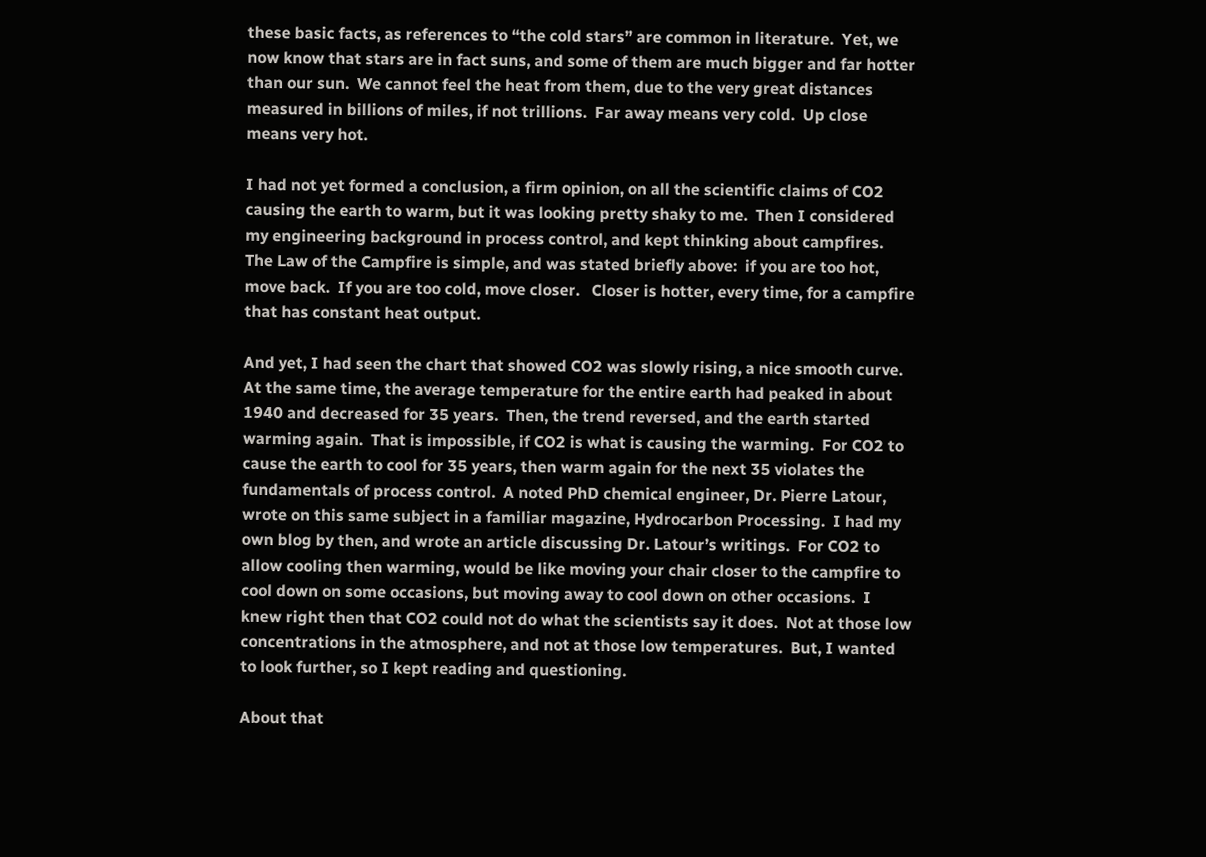these basic facts, as references to “the cold stars” are common in literature.  Yet, we now know that stars are in fact suns, and some of them are much bigger and far hotter than our sun.  We cannot feel the heat from them, due to the very great distances measured in billions of miles, if not trillions.  Far away means very cold.  Up close means very hot.

I had not yet formed a conclusion, a firm opinion, on all the scientific claims of CO2 causing the earth to warm, but it was looking pretty shaky to me.  Then I considered my engineering background in process control, and kept thinking about campfires.   The Law of the Campfire is simple, and was stated briefly above:  if you are too hot, move back.  If you are too cold, move closer.   Closer is hotter, every time, for a campfire that has constant heat output.

And yet, I had seen the chart that showed CO2 was slowly rising, a nice smooth curve.  At the same time, the average temperature for the entire earth had peaked in about 1940 and decreased for 35 years.  Then, the trend reversed, and the earth started warming again.  That is impossible, if CO2 is what is causing the warming.  For CO2 to cause the earth to cool for 35 years, then warm again for the next 35 violates the fundamentals of process control.  A noted PhD chemical engineer, Dr. Pierre Latour, wrote on this same subject in a familiar magazine, Hydrocarbon Processing.  I had my own blog by then, and wrote an article discussing Dr. Latour’s writings.  For CO2 to allow cooling then warming, would be like moving your chair closer to the campfire to cool down on some occasions, but moving away to cool down on other occasions.  I knew right then that CO2 could not do what the scientists say it does.  Not at those low concentrations in the atmosphere, and not at those low temperatures.  But, I wanted to look further, so I kept reading and questioning.

About that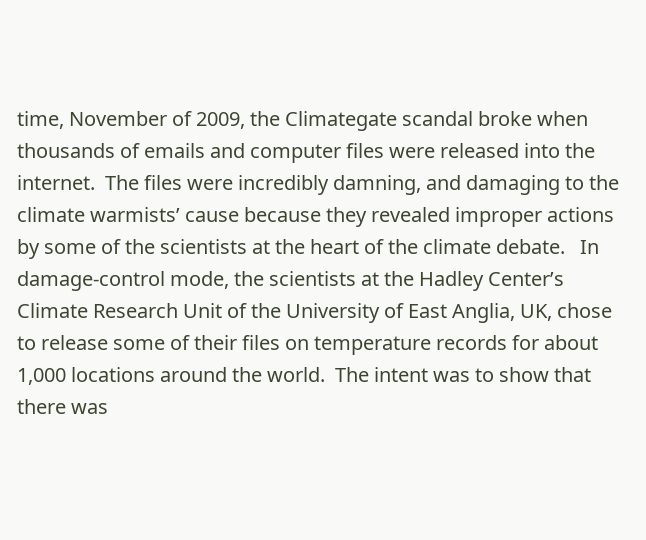time, November of 2009, the Climategate scandal broke when thousands of emails and computer files were released into the internet.  The files were incredibly damning, and damaging to the climate warmists’ cause because they revealed improper actions by some of the scientists at the heart of the climate debate.   In damage-control mode, the scientists at the Hadley Center’s Climate Research Unit of the University of East Anglia, UK, chose to release some of their files on temperature records for about 1,000 locations around the world.  The intent was to show that there was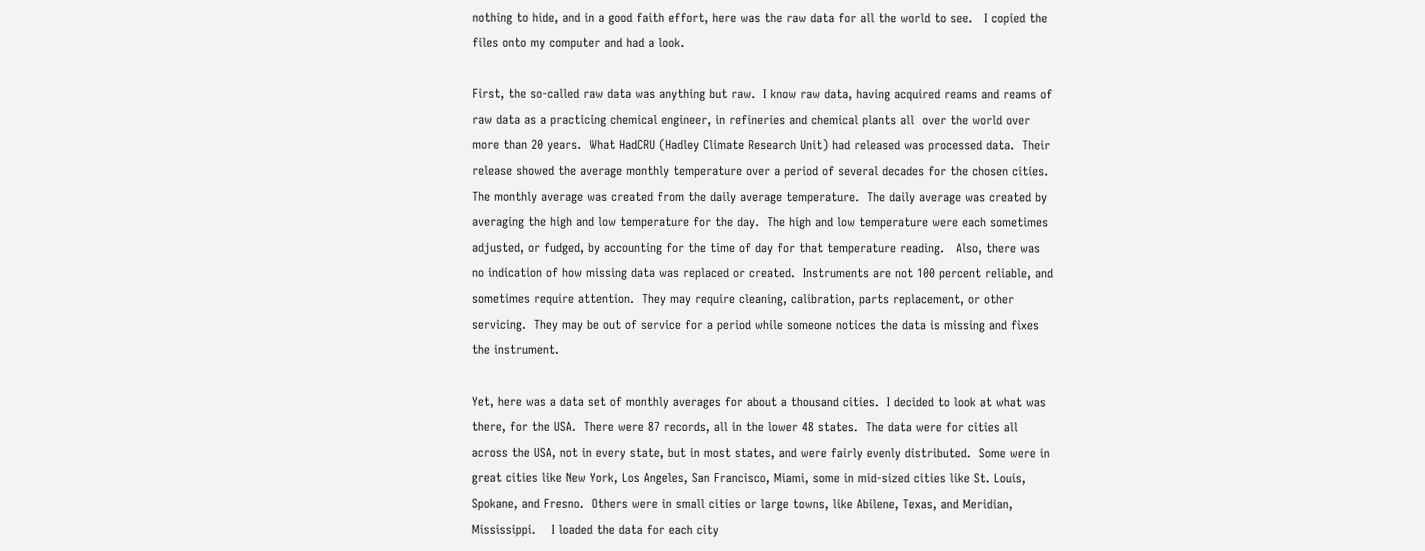nothing to hide, and in a good faith effort, here was the raw data for all the world to see.   I copied the files onto my computer and had a look.

First, the so-called raw data was anything but raw.  I know raw data, having acquired reams and reams of raw data as a practicing chemical engineer, in refineries and chemical plants all  over the world over more than 20 years.  What HadCRU (Hadley Climate Research Unit) had released was processed data.  Their release showed the average monthly temperature over a period of several decades for the chosen cities.  The monthly average was created from the daily average temperature.  The daily average was created by averaging the high and low temperature for the day.  The high and low temperature were each sometimes adjusted, or fudged, by accounting for the time of day for that temperature reading.   Also, there was no indication of how missing data was replaced or created.  Instruments are not 100 percent reliable, and sometimes require attention.  They may require cleaning, calibration, parts replacement, or other servicing.  They may be out of service for a period while someone notices the data is missing and fixes the instrument.

Yet, here was a data set of monthly averages for about a thousand cities.  I decided to look at what was there, for the USA.  There were 87 records, all in the lower 48 states.  The data were for cities all across the USA, not in every state, but in most states, and were fairly evenly distributed.  Some were in great cities like New York, Los Angeles, San Francisco, Miami, some in mid-sized cities like St. Louis, Spokane, and Fresno.  Others were in small cities or large towns, like Abilene, Texas, and Meridian, Mississippi.    I loaded the data for each city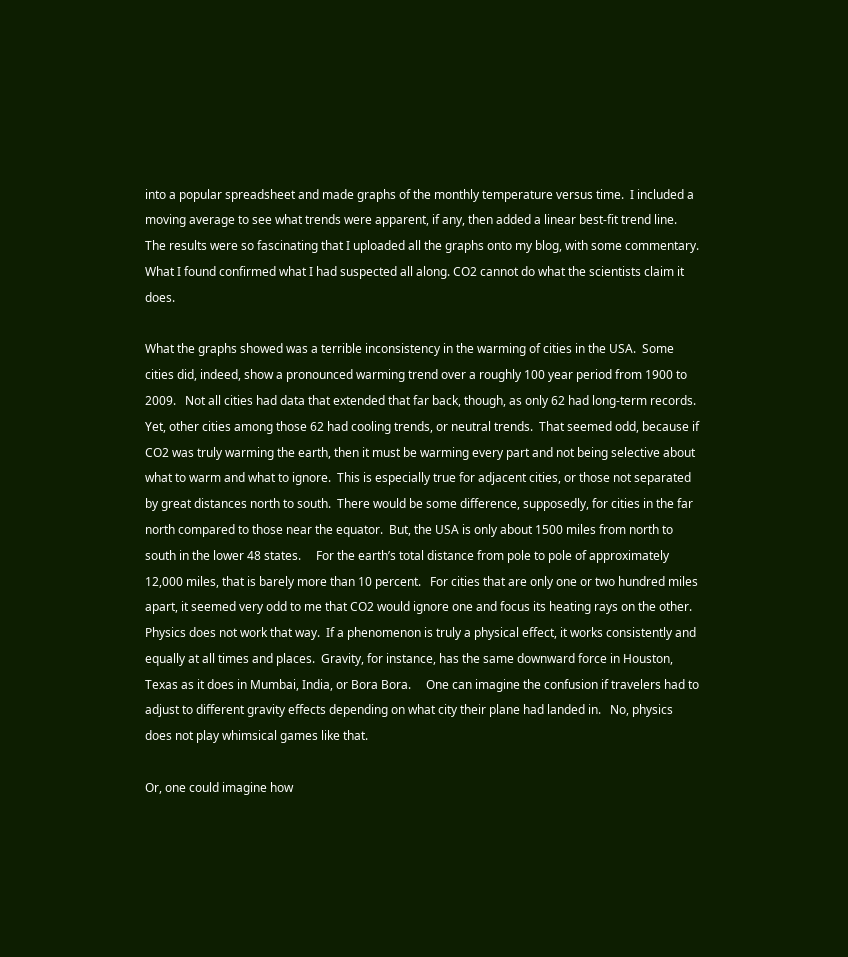into a popular spreadsheet and made graphs of the monthly temperature versus time.  I included a moving average to see what trends were apparent, if any, then added a linear best-fit trend line.  The results were so fascinating that I uploaded all the graphs onto my blog, with some commentary.  What I found confirmed what I had suspected all along. CO2 cannot do what the scientists claim it does.

What the graphs showed was a terrible inconsistency in the warming of cities in the USA.  Some cities did, indeed, show a pronounced warming trend over a roughly 100 year period from 1900 to 2009.   Not all cities had data that extended that far back, though, as only 62 had long-term records.   Yet, other cities among those 62 had cooling trends, or neutral trends.  That seemed odd, because if CO2 was truly warming the earth, then it must be warming every part and not being selective about what to warm and what to ignore.  This is especially true for adjacent cities, or those not separated by great distances north to south.  There would be some difference, supposedly, for cities in the far north compared to those near the equator.  But, the USA is only about 1500 miles from north to south in the lower 48 states.     For the earth’s total distance from pole to pole of approximately 12,000 miles, that is barely more than 10 percent.   For cities that are only one or two hundred miles apart, it seemed very odd to me that CO2 would ignore one and focus its heating rays on the other.  Physics does not work that way.  If a phenomenon is truly a physical effect, it works consistently and equally at all times and places.  Gravity, for instance, has the same downward force in Houston, Texas as it does in Mumbai, India, or Bora Bora.     One can imagine the confusion if travelers had to adjust to different gravity effects depending on what city their plane had landed in.   No, physics does not play whimsical games like that.

Or, one could imagine how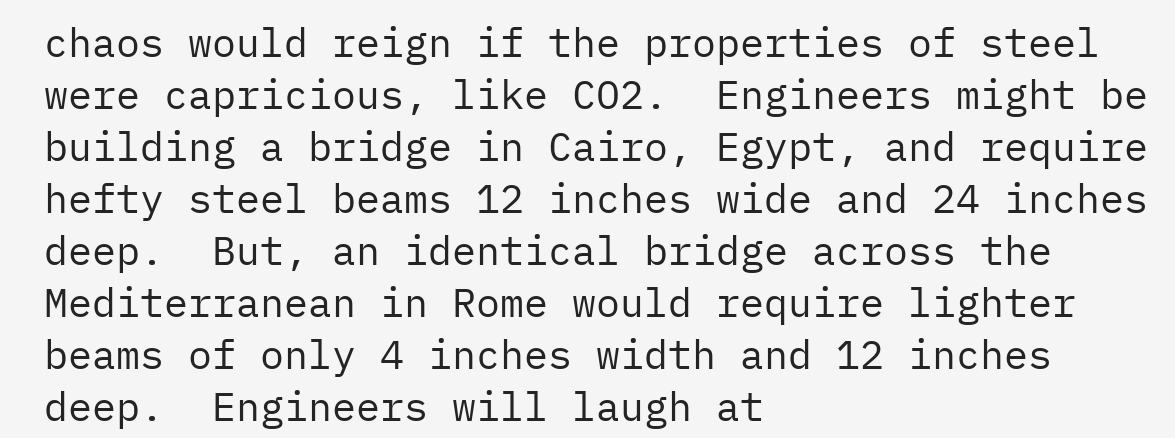chaos would reign if the properties of steel were capricious, like CO2.  Engineers might be building a bridge in Cairo, Egypt, and require hefty steel beams 12 inches wide and 24 inches deep.  But, an identical bridge across the Mediterranean in Rome would require lighter beams of only 4 inches width and 12 inches deep.  Engineers will laugh at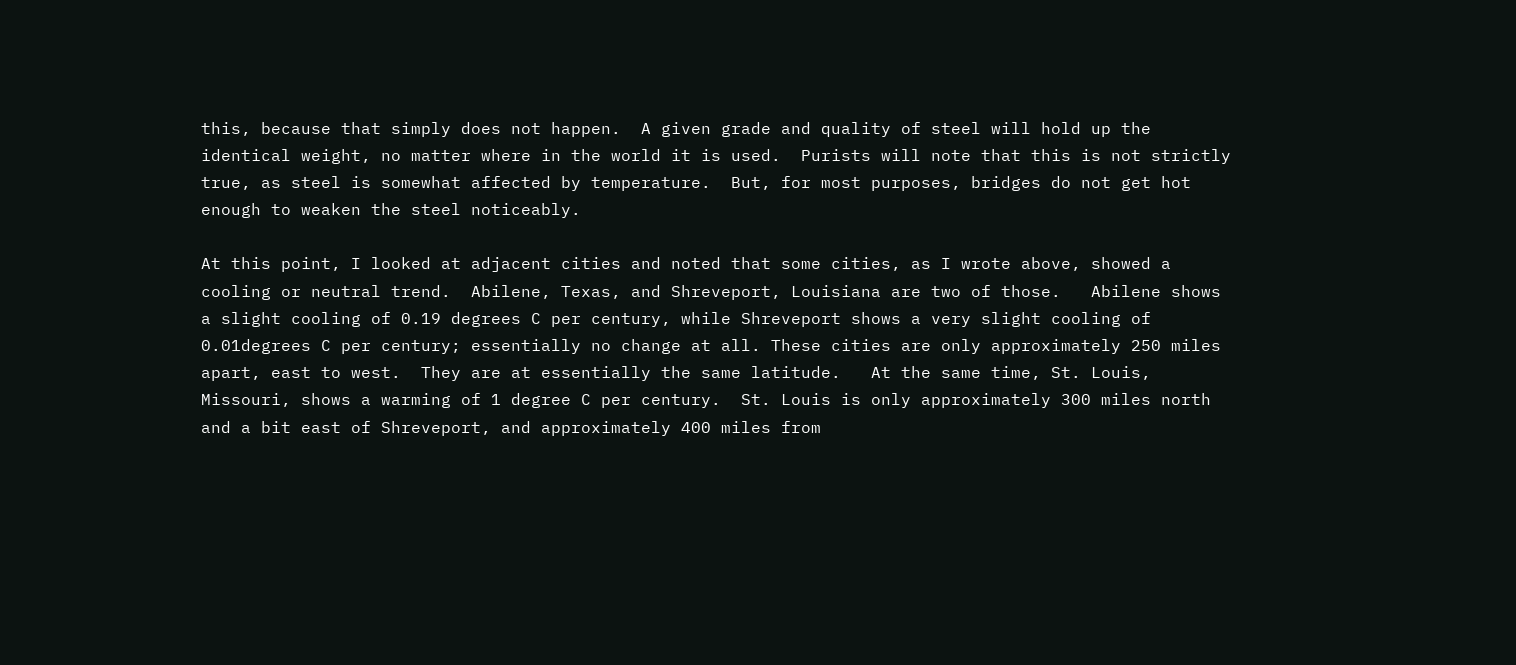this, because that simply does not happen.  A given grade and quality of steel will hold up the identical weight, no matter where in the world it is used.  Purists will note that this is not strictly true, as steel is somewhat affected by temperature.  But, for most purposes, bridges do not get hot enough to weaken the steel noticeably.

At this point, I looked at adjacent cities and noted that some cities, as I wrote above, showed a cooling or neutral trend.  Abilene, Texas, and Shreveport, Louisiana are two of those.   Abilene shows a slight cooling of 0.19 degrees C per century, while Shreveport shows a very slight cooling of 0.01degrees C per century; essentially no change at all. These cities are only approximately 250 miles apart, east to west.  They are at essentially the same latitude.   At the same time, St. Louis, Missouri, shows a warming of 1 degree C per century.  St. Louis is only approximately 300 miles north and a bit east of Shreveport, and approximately 400 miles from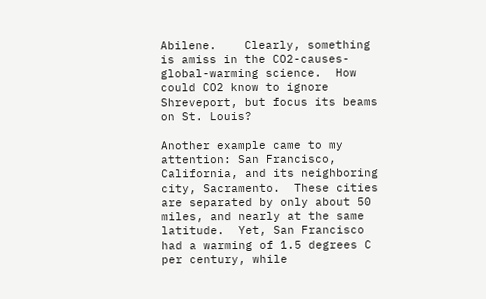Abilene.    Clearly, something is amiss in the CO2-causes-global-warming science.  How could CO2 know to ignore Shreveport, but focus its beams on St. Louis?

Another example came to my attention: San Francisco, California, and its neighboring city, Sacramento.  These cities are separated by only about 50 miles, and nearly at the same latitude.  Yet, San Francisco had a warming of 1.5 degrees C per century, while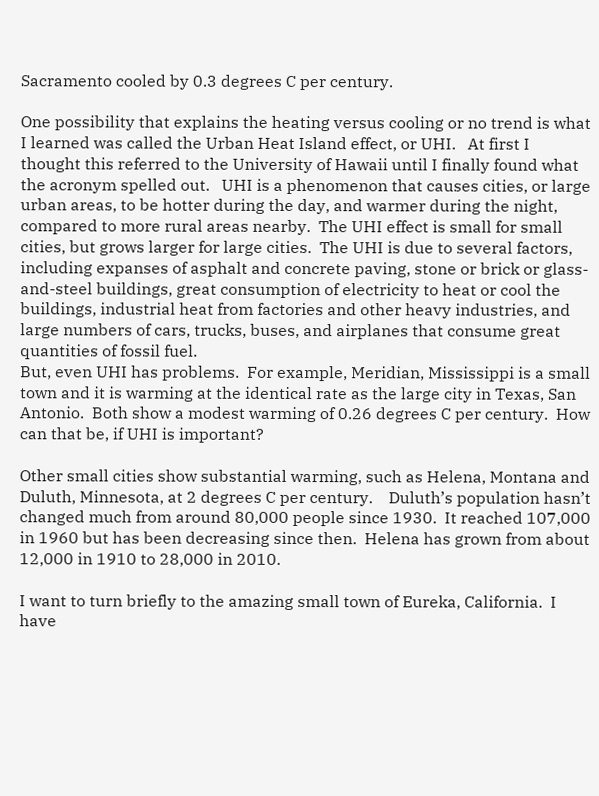Sacramento cooled by 0.3 degrees C per century.

One possibility that explains the heating versus cooling or no trend is what I learned was called the Urban Heat Island effect, or UHI.   At first I thought this referred to the University of Hawaii until I finally found what the acronym spelled out.   UHI is a phenomenon that causes cities, or large urban areas, to be hotter during the day, and warmer during the night, compared to more rural areas nearby.  The UHI effect is small for small cities, but grows larger for large cities.  The UHI is due to several factors, including expanses of asphalt and concrete paving, stone or brick or glass-and-steel buildings, great consumption of electricity to heat or cool the buildings, industrial heat from factories and other heavy industries, and large numbers of cars, trucks, buses, and airplanes that consume great quantities of fossil fuel.
But, even UHI has problems.  For example, Meridian, Mississippi is a small town and it is warming at the identical rate as the large city in Texas, San Antonio.  Both show a modest warming of 0.26 degrees C per century.  How can that be, if UHI is important?

Other small cities show substantial warming, such as Helena, Montana and Duluth, Minnesota, at 2 degrees C per century.    Duluth’s population hasn’t changed much from around 80,000 people since 1930.  It reached 107,000 in 1960 but has been decreasing since then.  Helena has grown from about 12,000 in 1910 to 28,000 in 2010.

I want to turn briefly to the amazing small town of Eureka, California.  I have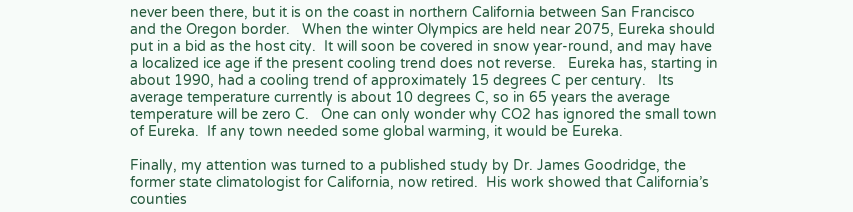never been there, but it is on the coast in northern California between San Francisco and the Oregon border.   When the winter Olympics are held near 2075, Eureka should put in a bid as the host city.  It will soon be covered in snow year-round, and may have a localized ice age if the present cooling trend does not reverse.   Eureka has, starting in about 1990, had a cooling trend of approximately 15 degrees C per century.   Its average temperature currently is about 10 degrees C, so in 65 years the average temperature will be zero C.   One can only wonder why CO2 has ignored the small town of Eureka.  If any town needed some global warming, it would be Eureka.

Finally, my attention was turned to a published study by Dr. James Goodridge, the former state climatologist for California, now retired.  His work showed that California’s counties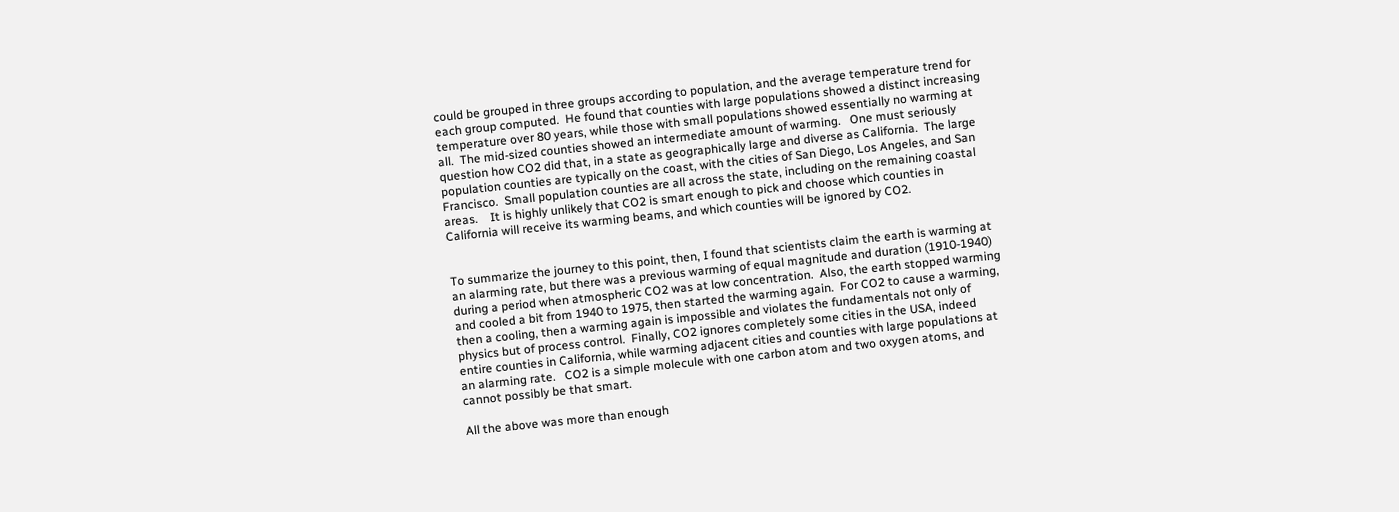could be grouped in three groups according to population, and the average temperature trend for each group computed.  He found that counties with large populations showed a distinct increasing temperature over 80 years, while those with small populations showed essentially no warming at all.  The mid-sized counties showed an intermediate amount of warming.   One must seriously question how CO2 did that, in a state as geographically large and diverse as California.  The large population counties are typically on the coast, with the cities of San Diego, Los Angeles, and San Francisco.  Small population counties are all across the state, including on the remaining coastal areas.    It is highly unlikely that CO2 is smart enough to pick and choose which counties in California will receive its warming beams, and which counties will be ignored by CO2.


To summarize the journey to this point, then, I found that scientists claim the earth is warming at an alarming rate, but there was a previous warming of equal magnitude and duration (1910-1940) during a period when atmospheric CO2 was at low concentration.  Also, the earth stopped warming and cooled a bit from 1940 to 1975, then started the warming again.  For CO2 to cause a warming, then a cooling, then a warming again is impossible and violates the fundamentals not only of physics but of process control.  Finally, CO2 ignores completely some cities in the USA, indeed entire counties in California, while warming adjacent cities and counties with large populations at an alarming rate.   CO2 is a simple molecule with one carbon atom and two oxygen atoms, and cannot possibly be that smart.

All the above was more than enough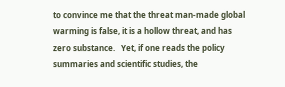to convince me that the threat man-made global warming is false, it is a hollow threat, and has zero substance.   Yet, if one reads the policy summaries and scientific studies, the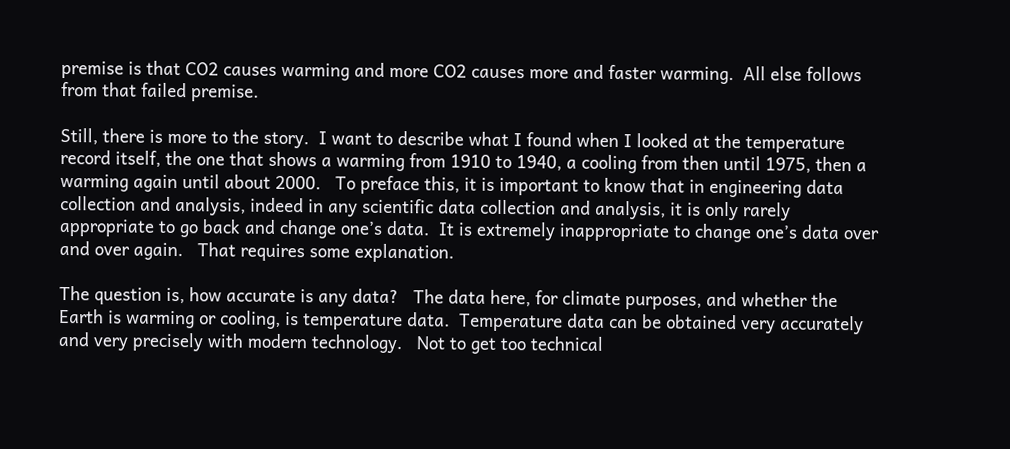premise is that CO2 causes warming and more CO2 causes more and faster warming.  All else follows from that failed premise.

Still, there is more to the story.  I want to describe what I found when I looked at the temperature record itself, the one that shows a warming from 1910 to 1940, a cooling from then until 1975, then a warming again until about 2000.   To preface this, it is important to know that in engineering data collection and analysis, indeed in any scientific data collection and analysis, it is only rarely appropriate to go back and change one’s data.  It is extremely inappropriate to change one’s data over and over again.   That requires some explanation.

The question is, how accurate is any data?   The data here, for climate purposes, and whether the Earth is warming or cooling, is temperature data.  Temperature data can be obtained very accurately and very precisely with modern technology.   Not to get too technical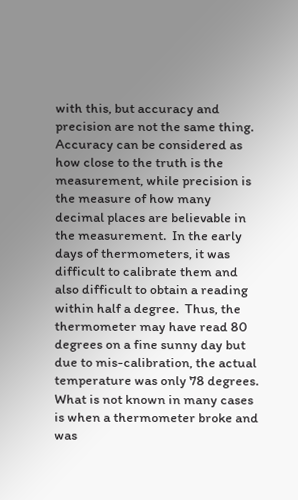with this, but accuracy and precision are not the same thing.  Accuracy can be considered as how close to the truth is the measurement, while precision is the measure of how many decimal places are believable in the measurement.  In the early days of thermometers, it was difficult to calibrate them and also difficult to obtain a reading within half a degree.  Thus, the thermometer may have read 80 degrees on a fine sunny day but due to mis-calibration, the actual temperature was only 78 degrees.   What is not known in many cases is when a thermometer broke and was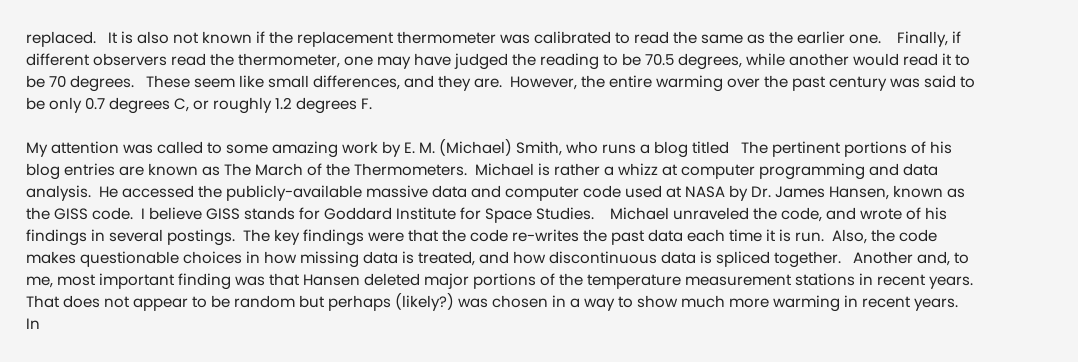replaced.   It is also not known if the replacement thermometer was calibrated to read the same as the earlier one.    Finally, if different observers read the thermometer, one may have judged the reading to be 70.5 degrees, while another would read it to be 70 degrees.   These seem like small differences, and they are.  However, the entire warming over the past century was said to be only 0.7 degrees C, or roughly 1.2 degrees F.

My attention was called to some amazing work by E. M. (Michael) Smith, who runs a blog titled   The pertinent portions of his blog entries are known as The March of the Thermometers.  Michael is rather a whizz at computer programming and data analysis.  He accessed the publicly-available massive data and computer code used at NASA by Dr. James Hansen, known as the GISS code.  I believe GISS stands for Goddard Institute for Space Studies.    Michael unraveled the code, and wrote of his findings in several postings.  The key findings were that the code re-writes the past data each time it is run.  Also, the code makes questionable choices in how missing data is treated, and how discontinuous data is spliced together.   Another and, to me, most important finding was that Hansen deleted major portions of the temperature measurement stations in recent years.  That does not appear to be random but perhaps (likely?) was chosen in a way to show much more warming in recent years.   In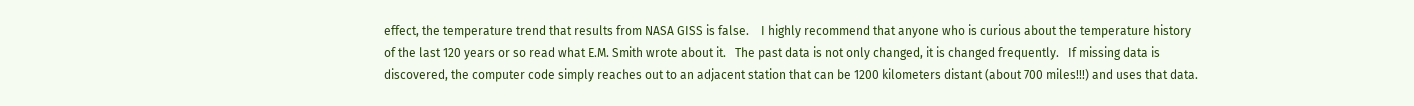effect, the temperature trend that results from NASA GISS is false.    I highly recommend that anyone who is curious about the temperature history of the last 120 years or so read what E.M. Smith wrote about it.   The past data is not only changed, it is changed frequently.   If missing data is discovered, the computer code simply reaches out to an adjacent station that can be 1200 kilometers distant (about 700 miles!!!) and uses that data.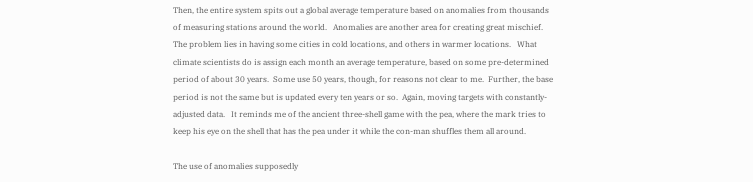Then, the entire system spits out a global average temperature based on anomalies from thousands of measuring stations around the world.   Anomalies are another area for creating great mischief.   The problem lies in having some cities in cold locations, and others in warmer locations.   What climate scientists do is assign each month an average temperature, based on some pre-determined period of about 30 years.  Some use 50 years, though, for reasons not clear to me.  Further, the base period is not the same but is updated every ten years or so.  Again, moving targets with constantly-adjusted data.   It reminds me of the ancient three-shell game with the pea, where the mark tries to keep his eye on the shell that has the pea under it while the con-man shuffles them all around.

The use of anomalies supposedly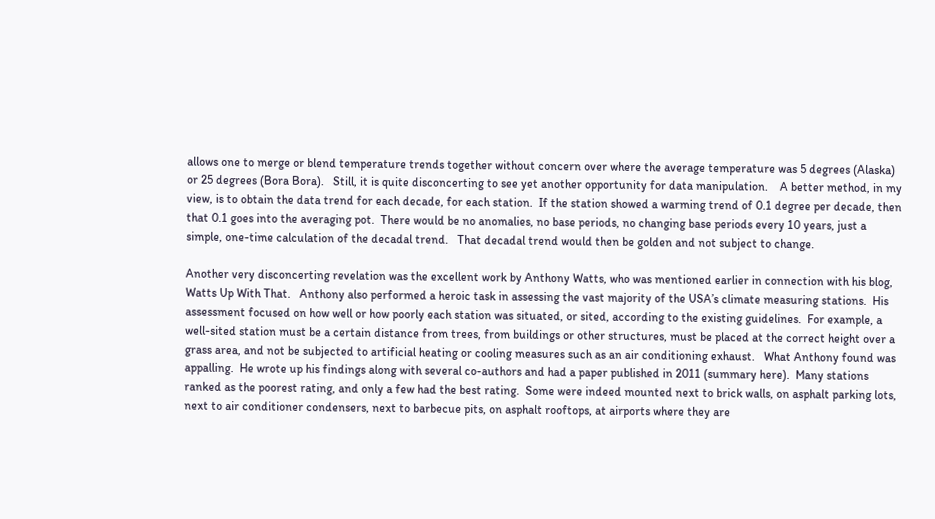allows one to merge or blend temperature trends together without concern over where the average temperature was 5 degrees (Alaska) or 25 degrees (Bora Bora).   Still, it is quite disconcerting to see yet another opportunity for data manipulation.    A better method, in my view, is to obtain the data trend for each decade, for each station.  If the station showed a warming trend of 0.1 degree per decade, then that 0.1 goes into the averaging pot.  There would be no anomalies, no base periods, no changing base periods every 10 years, just a simple, one-time calculation of the decadal trend.   That decadal trend would then be golden and not subject to change.

Another very disconcerting revelation was the excellent work by Anthony Watts, who was mentioned earlier in connection with his blog, Watts Up With That.   Anthony also performed a heroic task in assessing the vast majority of the USA’s climate measuring stations.  His assessment focused on how well or how poorly each station was situated, or sited, according to the existing guidelines.  For example, a well-sited station must be a certain distance from trees, from buildings or other structures, must be placed at the correct height over a grass area, and not be subjected to artificial heating or cooling measures such as an air conditioning exhaust.   What Anthony found was appalling.  He wrote up his findings along with several co-authors and had a paper published in 2011 (summary here).  Many stations ranked as the poorest rating, and only a few had the best rating.  Some were indeed mounted next to brick walls, on asphalt parking lots, next to air conditioner condensers, next to barbecue pits, on asphalt rooftops, at airports where they are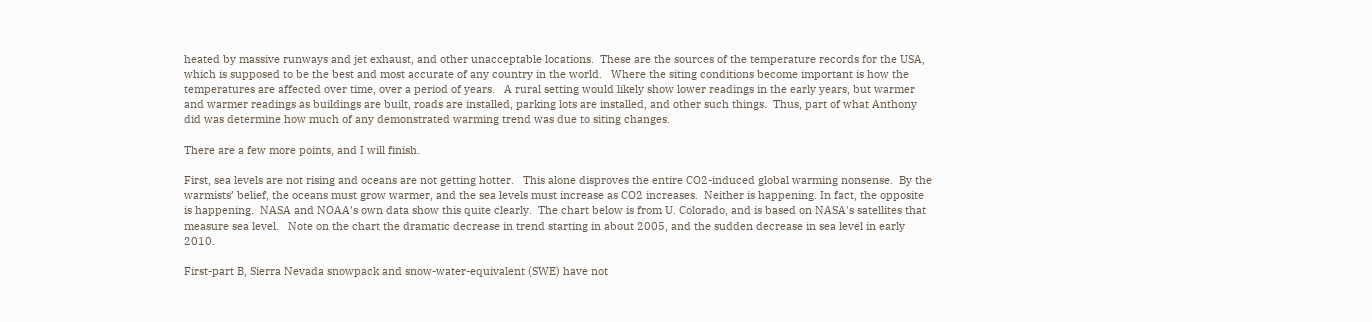heated by massive runways and jet exhaust, and other unacceptable locations.  These are the sources of the temperature records for the USA, which is supposed to be the best and most accurate of any country in the world.   Where the siting conditions become important is how the temperatures are affected over time, over a period of years.   A rural setting would likely show lower readings in the early years, but warmer and warmer readings as buildings are built, roads are installed, parking lots are installed, and other such things.  Thus, part of what Anthony did was determine how much of any demonstrated warming trend was due to siting changes.

There are a few more points, and I will finish.

First, sea levels are not rising and oceans are not getting hotter.   This alone disproves the entire CO2-induced global warming nonsense.  By the warmists’ belief, the oceans must grow warmer, and the sea levels must increase as CO2 increases.  Neither is happening. In fact, the opposite is happening.  NASA and NOAA’s own data show this quite clearly.  The chart below is from U. Colorado, and is based on NASA's satellites that measure sea level.   Note on the chart the dramatic decrease in trend starting in about 2005, and the sudden decrease in sea level in early 2010.

First-part B, Sierra Nevada snowpack and snow-water-equivalent (SWE) have not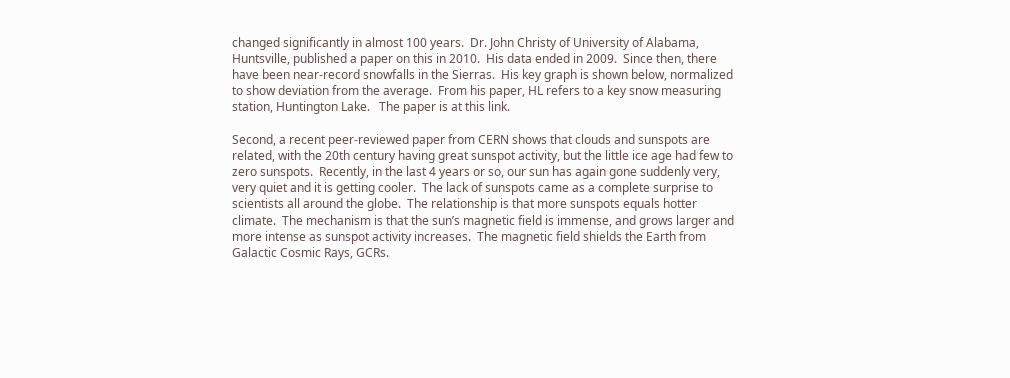changed significantly in almost 100 years.  Dr. John Christy of University of Alabama, Huntsville, published a paper on this in 2010.  His data ended in 2009.  Since then, there have been near-record snowfalls in the Sierras.  His key graph is shown below, normalized to show deviation from the average.  From his paper, HL refers to a key snow measuring station, Huntington Lake.   The paper is at this link.

Second, a recent peer-reviewed paper from CERN shows that clouds and sunspots are related, with the 20th century having great sunspot activity, but the little ice age had few to zero sunspots.  Recently, in the last 4 years or so, our sun has again gone suddenly very, very quiet and it is getting cooler.  The lack of sunspots came as a complete surprise to scientists all around the globe.  The relationship is that more sunspots equals hotter climate.  The mechanism is that the sun’s magnetic field is immense, and grows larger and more intense as sunspot activity increases.  The magnetic field shields the Earth from Galactic Cosmic Rays, GCRs.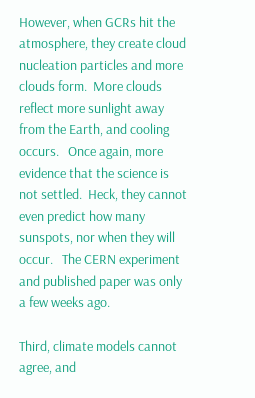However, when GCRs hit the atmosphere, they create cloud nucleation particles and more clouds form.  More clouds reflect more sunlight away from the Earth, and cooling occurs.   Once again, more evidence that the science is not settled.  Heck, they cannot even predict how many sunspots, nor when they will occur.   The CERN experiment and published paper was only a few weeks ago.

Third, climate models cannot agree, and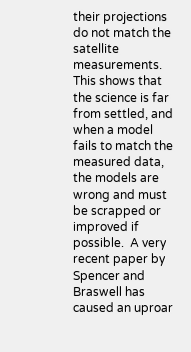their projections do not match the satellite measurements.   This shows that the science is far from settled, and when a model fails to match the measured data, the models are wrong and must be scrapped or improved if possible.  A very recent paper by Spencer and Braswell has caused an uproar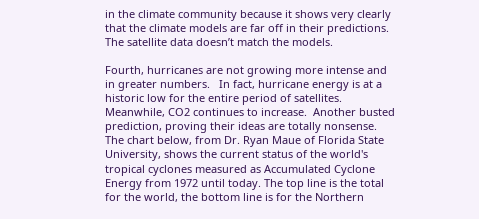in the climate community because it shows very clearly that the climate models are far off in their predictions.  The satellite data doesn’t match the models.

Fourth, hurricanes are not growing more intense and in greater numbers.   In fact, hurricane energy is at a historic low for the entire period of satellites.  Meanwhile, CO2 continues to increase.  Another busted prediction, proving their ideas are totally nonsense.  The chart below, from Dr. Ryan Maue of Florida State University, shows the current status of the world's tropical cyclones measured as Accumulated Cyclone Energy from 1972 until today. The top line is the total for the world, the bottom line is for the Northern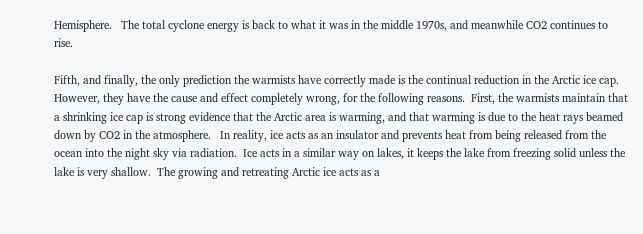Hemisphere.   The total cyclone energy is back to what it was in the middle 1970s, and meanwhile CO2 continues to rise.

Fifth, and finally, the only prediction the warmists have correctly made is the continual reduction in the Arctic ice cap.  However, they have the cause and effect completely wrong, for the following reasons.  First, the warmists maintain that a shrinking ice cap is strong evidence that the Arctic area is warming, and that warming is due to the heat rays beamed down by CO2 in the atmosphere.   In reality, ice acts as an insulator and prevents heat from being released from the ocean into the night sky via radiation.  Ice acts in a similar way on lakes, it keeps the lake from freezing solid unless the lake is very shallow.  The growing and retreating Arctic ice acts as a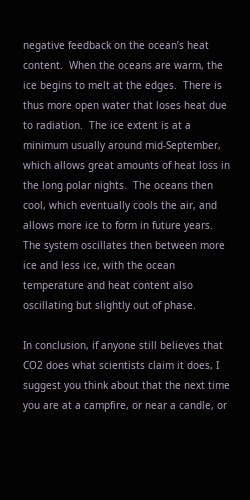negative feedback on the ocean’s heat content.  When the oceans are warm, the ice begins to melt at the edges.  There is thus more open water that loses heat due to radiation.  The ice extent is at a minimum usually around mid-September, which allows great amounts of heat loss in the long polar nights.  The oceans then cool, which eventually cools the air, and allows more ice to form in future years.  The system oscillates then between more ice and less ice, with the ocean temperature and heat content also oscillating but slightly out of phase.

In conclusion, if anyone still believes that CO2 does what scientists claim it does, I suggest you think about that the next time you are at a campfire, or near a candle, or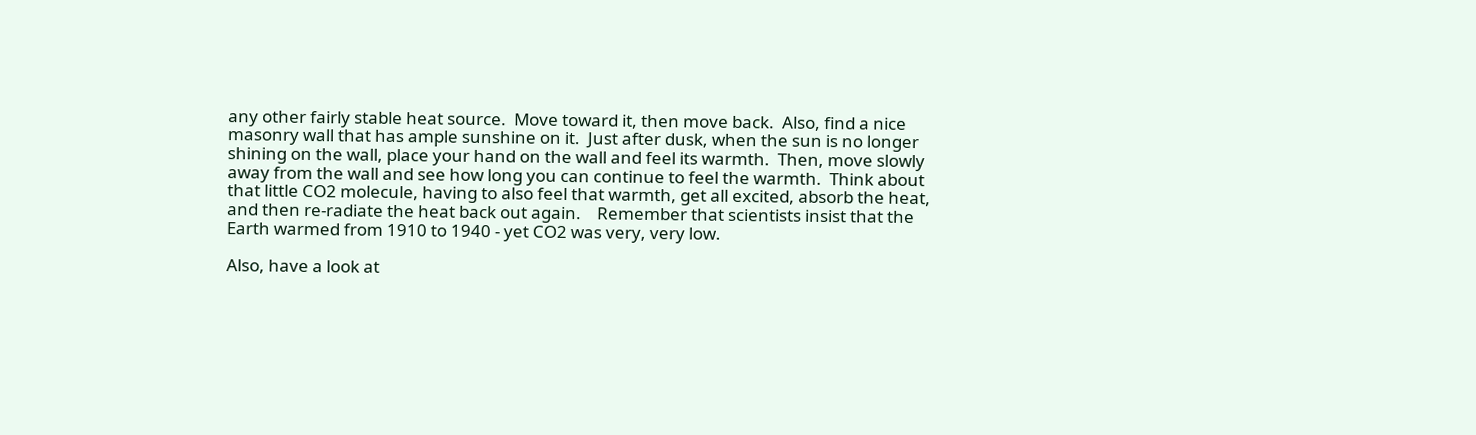any other fairly stable heat source.  Move toward it, then move back.  Also, find a nice masonry wall that has ample sunshine on it.  Just after dusk, when the sun is no longer shining on the wall, place your hand on the wall and feel its warmth.  Then, move slowly away from the wall and see how long you can continue to feel the warmth.  Think about that little CO2 molecule, having to also feel that warmth, get all excited, absorb the heat, and then re-radiate the heat back out again.    Remember that scientists insist that the Earth warmed from 1910 to 1940 - yet CO2 was very, very low.

Also, have a look at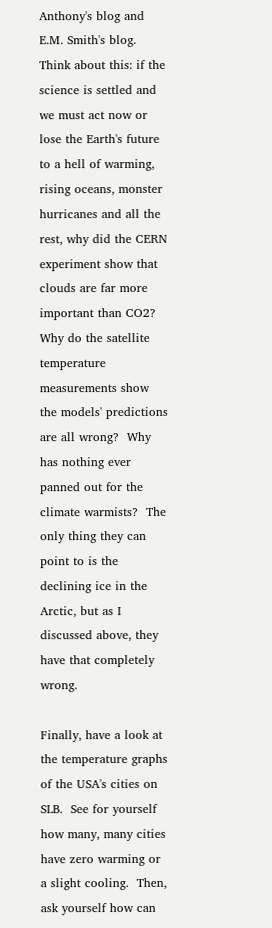Anthony's blog and E.M. Smith's blog.   Think about this: if the science is settled and we must act now or lose the Earth's future to a hell of warming, rising oceans, monster hurricanes and all the rest, why did the CERN experiment show that clouds are far more important than CO2?  Why do the satellite temperature measurements show the models' predictions are all wrong?  Why has nothing ever panned out for the climate warmists?  The only thing they can point to is the declining ice in the Arctic, but as I discussed above, they have that completely wrong.

Finally, have a look at the temperature graphs of the USA's cities on SLB.  See for yourself how many, many cities have zero warming or a slight cooling.  Then, ask yourself how can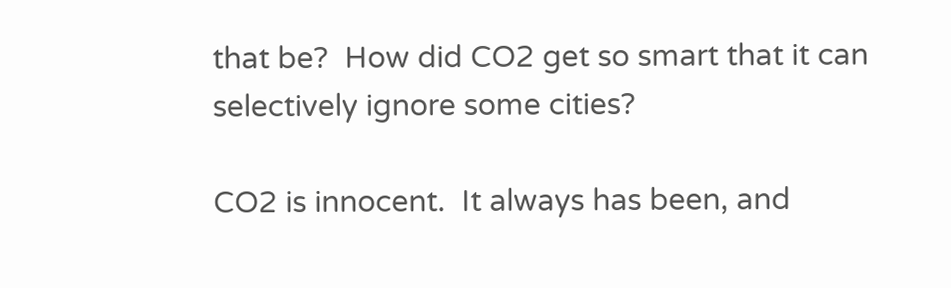that be?  How did CO2 get so smart that it can selectively ignore some cities?

CO2 is innocent.  It always has been, and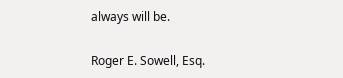always will be.

Roger E. Sowell, Esq.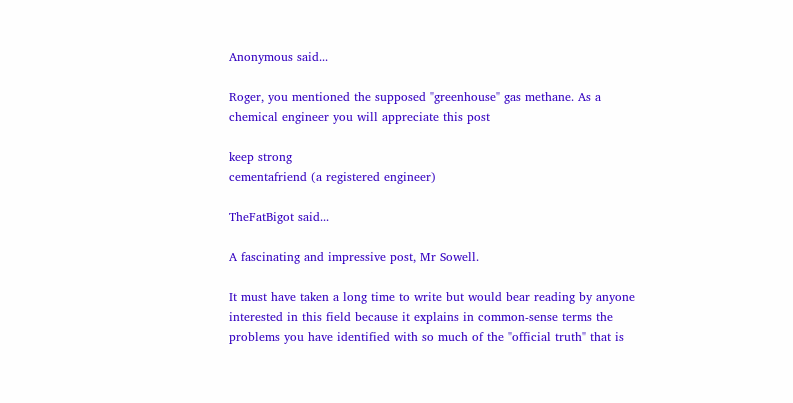Anonymous said...

Roger, you mentioned the supposed "greenhouse" gas methane. As a chemical engineer you will appreciate this post

keep strong
cementafriend (a registered engineer)

TheFatBigot said...

A fascinating and impressive post, Mr Sowell.

It must have taken a long time to write but would bear reading by anyone interested in this field because it explains in common-sense terms the problems you have identified with so much of the "official truth" that is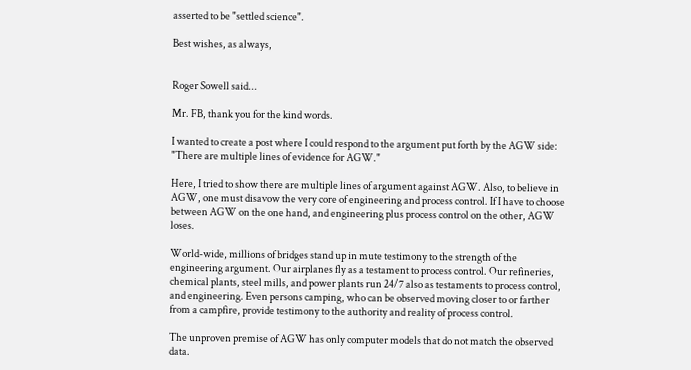asserted to be "settled science".

Best wishes, as always,


Roger Sowell said...

Mr. FB, thank you for the kind words.

I wanted to create a post where I could respond to the argument put forth by the AGW side: "There are multiple lines of evidence for AGW."

Here, I tried to show there are multiple lines of argument against AGW. Also, to believe in AGW, one must disavow the very core of engineering and process control. If I have to choose between AGW on the one hand, and engineering plus process control on the other, AGW loses.

World-wide, millions of bridges stand up in mute testimony to the strength of the engineering argument. Our airplanes fly as a testament to process control. Our refineries, chemical plants, steel mills, and power plants run 24/7 also as testaments to process control, and engineering. Even persons camping, who can be observed moving closer to or farther from a campfire, provide testimony to the authority and reality of process control.

The unproven premise of AGW has only computer models that do not match the observed data.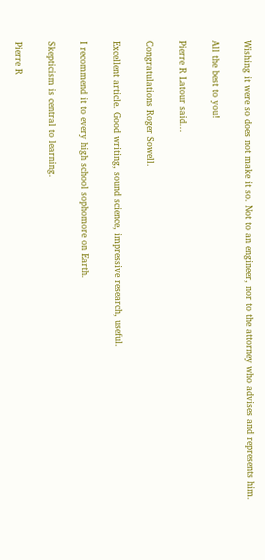Wishing it were so does not make it so. Not to an engineer, nor to the attorney who advises and represents him.

All the best to you!

Pierre R Latour said...

Congratulations Roger Sowell.

Excellent article. Good writing, sound science, impressive research, useful.

I recommend it to every high school sophomore on Earth.

Skepticism is central to learning.

Pierre R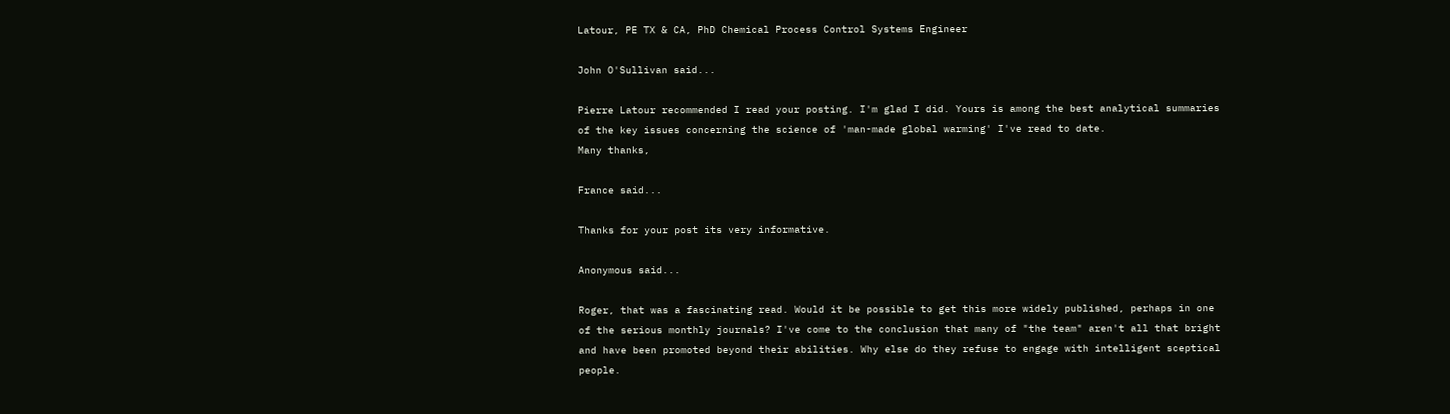Latour, PE TX & CA, PhD Chemical Process Control Systems Engineer

John O'Sullivan said...

Pierre Latour recommended I read your posting. I'm glad I did. Yours is among the best analytical summaries of the key issues concerning the science of 'man-made global warming' I've read to date.
Many thanks,

France said...

Thanks for your post its very informative.

Anonymous said...

Roger, that was a fascinating read. Would it be possible to get this more widely published, perhaps in one of the serious monthly journals? I've come to the conclusion that many of "the team" aren't all that bright and have been promoted beyond their abilities. Why else do they refuse to engage with intelligent sceptical people.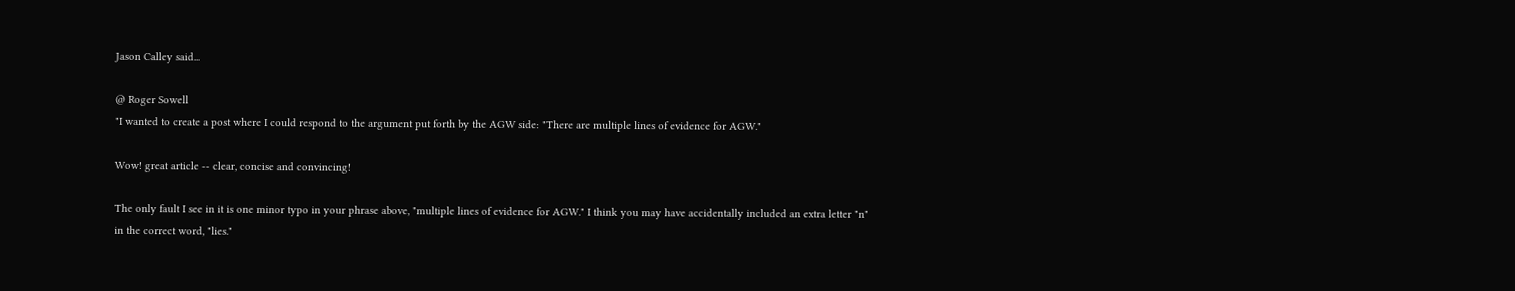Jason Calley said...

@ Roger Sowell
"I wanted to create a post where I could respond to the argument put forth by the AGW side: "There are multiple lines of evidence for AGW."

Wow! great article -- clear, concise and convincing!

The only fault I see in it is one minor typo in your phrase above, "multiple lines of evidence for AGW." I think you may have accidentally included an extra letter "n" in the correct word, "lies."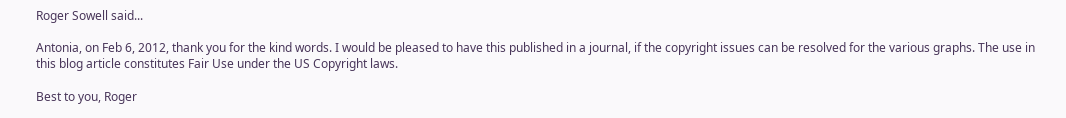Roger Sowell said...

Antonia, on Feb 6, 2012, thank you for the kind words. I would be pleased to have this published in a journal, if the copyright issues can be resolved for the various graphs. The use in this blog article constitutes Fair Use under the US Copyright laws.

Best to you, Roger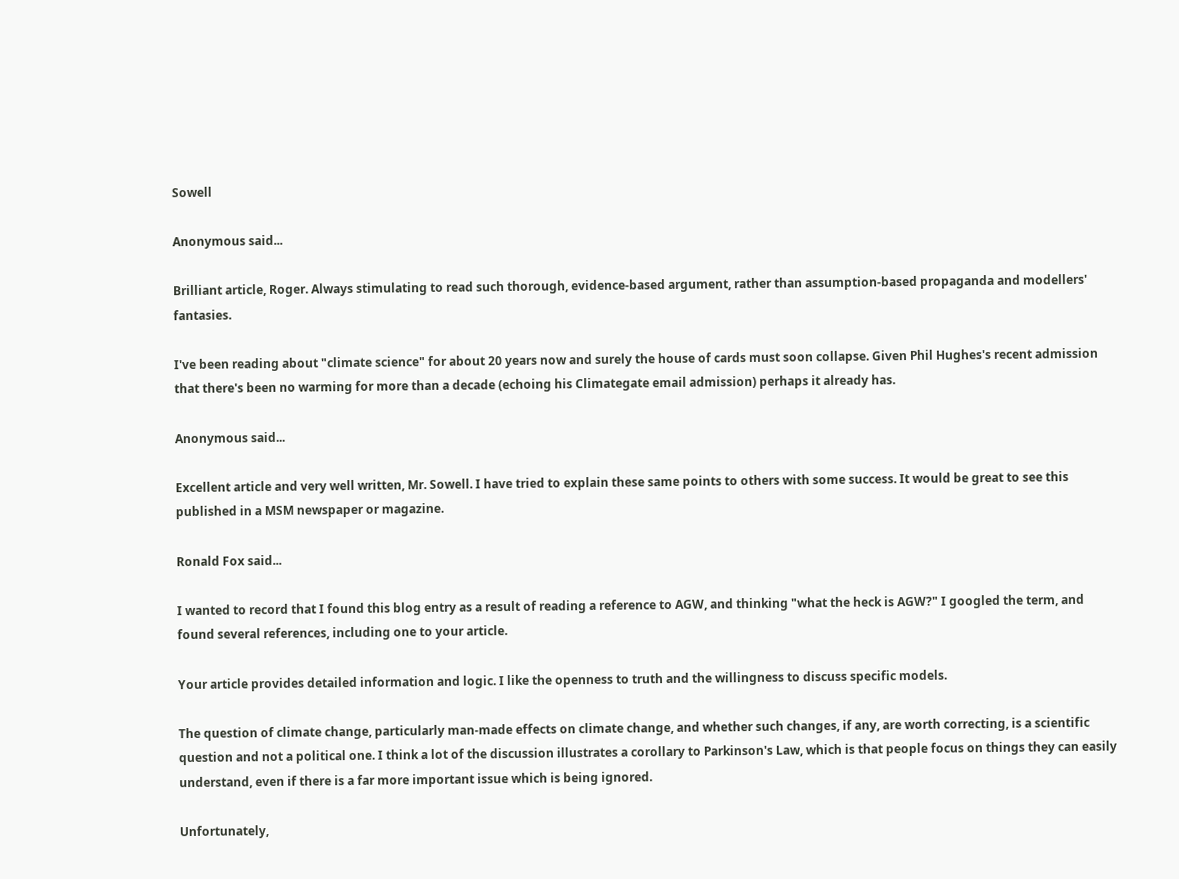Sowell

Anonymous said...

Brilliant article, Roger. Always stimulating to read such thorough, evidence-based argument, rather than assumption-based propaganda and modellers' fantasies.

I've been reading about "climate science" for about 20 years now and surely the house of cards must soon collapse. Given Phil Hughes's recent admission that there's been no warming for more than a decade (echoing his Climategate email admission) perhaps it already has.

Anonymous said...

Excellent article and very well written, Mr. Sowell. I have tried to explain these same points to others with some success. It would be great to see this published in a MSM newspaper or magazine.

Ronald Fox said...

I wanted to record that I found this blog entry as a result of reading a reference to AGW, and thinking "what the heck is AGW?" I googled the term, and found several references, including one to your article.

Your article provides detailed information and logic. I like the openness to truth and the willingness to discuss specific models.

The question of climate change, particularly man-made effects on climate change, and whether such changes, if any, are worth correcting, is a scientific question and not a political one. I think a lot of the discussion illustrates a corollary to Parkinson's Law, which is that people focus on things they can easily understand, even if there is a far more important issue which is being ignored.

Unfortunately,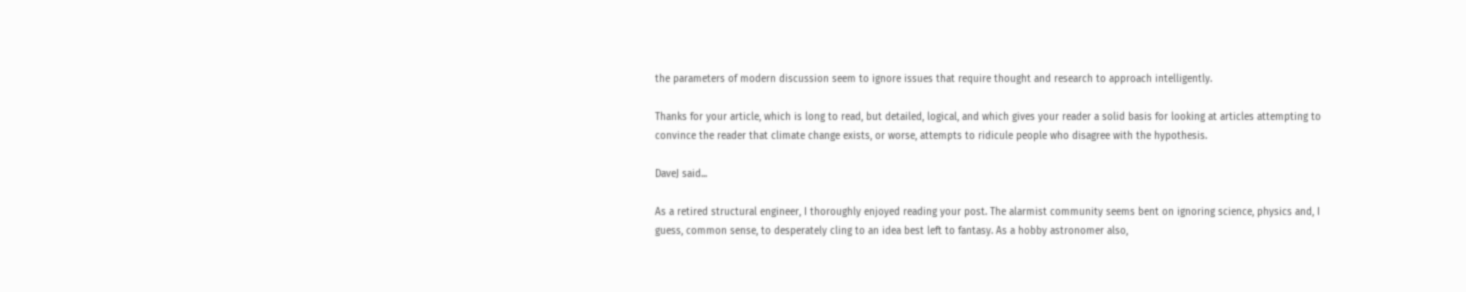the parameters of modern discussion seem to ignore issues that require thought and research to approach intelligently.

Thanks for your article, which is long to read, but detailed, logical, and which gives your reader a solid basis for looking at articles attempting to convince the reader that climate change exists, or worse, attempts to ridicule people who disagree with the hypothesis.

DaveJ said...

As a retired structural engineer, I thoroughly enjoyed reading your post. The alarmist community seems bent on ignoring science, physics and, I guess, common sense, to desperately cling to an idea best left to fantasy. As a hobby astronomer also,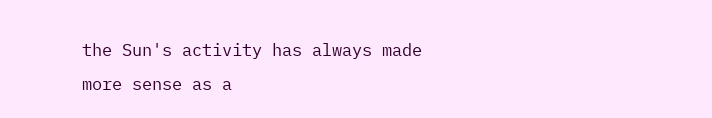the Sun's activity has always made more sense as a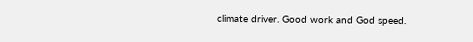climate driver. Good work and God speed.